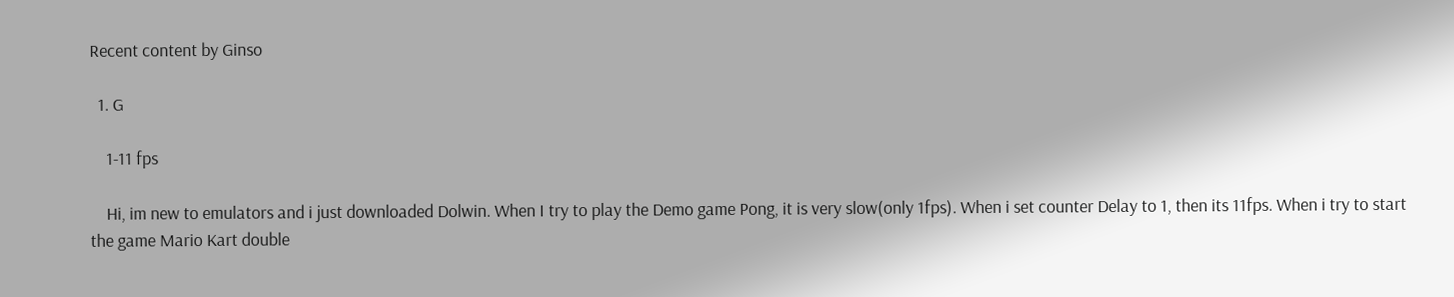Recent content by Ginso

  1. G

    1-11 fps

    Hi, im new to emulators and i just downloaded Dolwin. When I try to play the Demo game Pong, it is very slow(only 1fps). When i set counter Delay to 1, then its 11fps. When i try to start the game Mario Kart double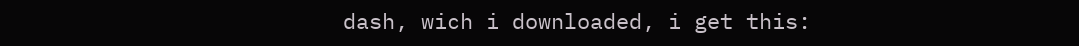dash, wich i downloaded, i get this: